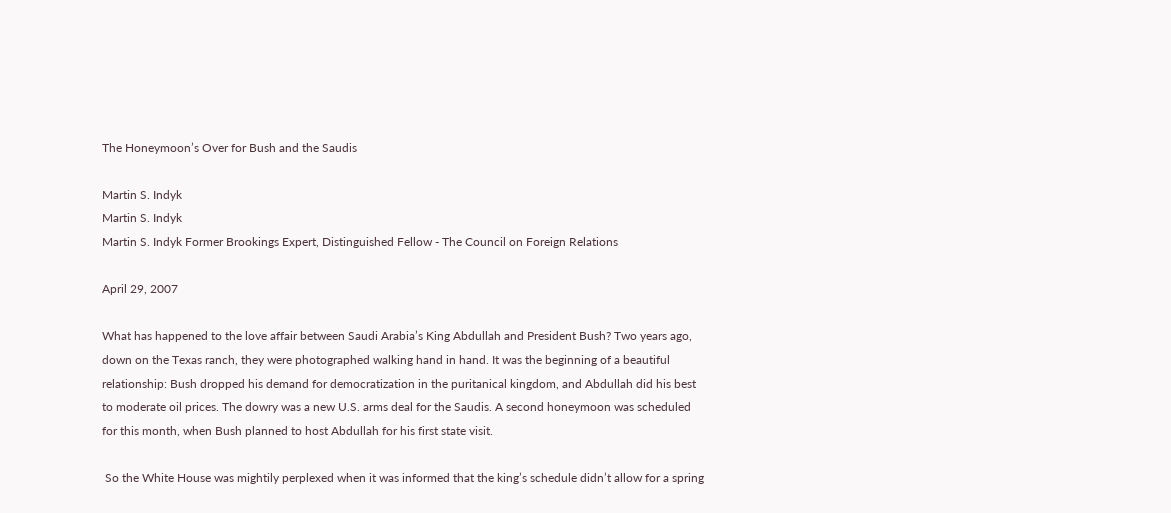The Honeymoon’s Over for Bush and the Saudis

Martin S. Indyk
Martin S. Indyk
Martin S. Indyk Former Brookings Expert, Distinguished Fellow - The Council on Foreign Relations

April 29, 2007

What has happened to the love affair between Saudi Arabia’s King Abdullah and President Bush? Two years ago, down on the Texas ranch, they were photographed walking hand in hand. It was the beginning of a beautiful relationship: Bush dropped his demand for democratization in the puritanical kingdom, and Abdullah did his best to moderate oil prices. The dowry was a new U.S. arms deal for the Saudis. A second honeymoon was scheduled for this month, when Bush planned to host Abdullah for his first state visit.

 So the White House was mightily perplexed when it was informed that the king’s schedule didn’t allow for a spring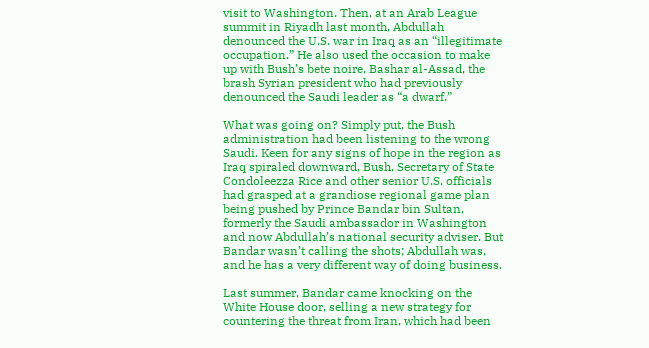visit to Washington. Then, at an Arab League summit in Riyadh last month, Abdullah denounced the U.S. war in Iraq as an “illegitimate occupation.” He also used the occasion to make up with Bush’s bete noire, Bashar al-Assad, the brash Syrian president who had previously denounced the Saudi leader as “a dwarf.”

What was going on? Simply put, the Bush administration had been listening to the wrong Saudi. Keen for any signs of hope in the region as Iraq spiraled downward, Bush, Secretary of State Condoleezza Rice and other senior U.S. officials had grasped at a grandiose regional game plan being pushed by Prince Bandar bin Sultan, formerly the Saudi ambassador in Washington and now Abdullah’s national security adviser. But Bandar wasn’t calling the shots; Abdullah was, and he has a very different way of doing business.

Last summer, Bandar came knocking on the White House door, selling a new strategy for countering the threat from Iran, which had been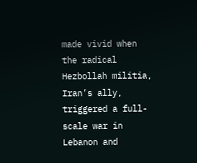made vivid when the radical Hezbollah militia, Iran’s ally, triggered a full-scale war in Lebanon and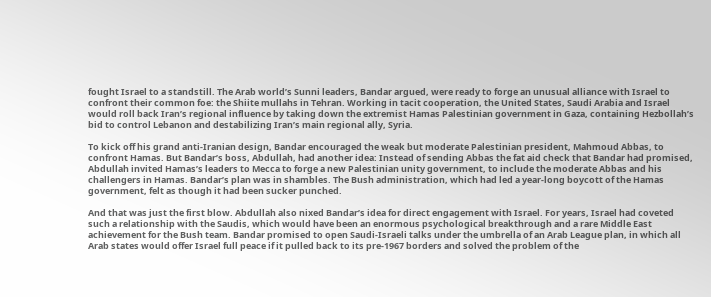fought Israel to a standstill. The Arab world’s Sunni leaders, Bandar argued, were ready to forge an unusual alliance with Israel to confront their common foe: the Shiite mullahs in Tehran. Working in tacit cooperation, the United States, Saudi Arabia and Israel would roll back Iran’s regional influence by taking down the extremist Hamas Palestinian government in Gaza, containing Hezbollah’s bid to control Lebanon and destabilizing Iran’s main regional ally, Syria.

To kick off his grand anti-Iranian design, Bandar encouraged the weak but moderate Palestinian president, Mahmoud Abbas, to confront Hamas. But Bandar’s boss, Abdullah, had another idea: Instead of sending Abbas the fat aid check that Bandar had promised, Abdullah invited Hamas’s leaders to Mecca to forge a new Palestinian unity government, to include the moderate Abbas and his challengers in Hamas. Bandar’s plan was in shambles. The Bush administration, which had led a year-long boycott of the Hamas government, felt as though it had been sucker punched.

And that was just the first blow. Abdullah also nixed Bandar’s idea for direct engagement with Israel. For years, Israel had coveted such a relationship with the Saudis, which would have been an enormous psychological breakthrough and a rare Middle East achievement for the Bush team. Bandar promised to open Saudi-Israeli talks under the umbrella of an Arab League plan, in which all Arab states would offer Israel full peace if it pulled back to its pre-1967 borders and solved the problem of the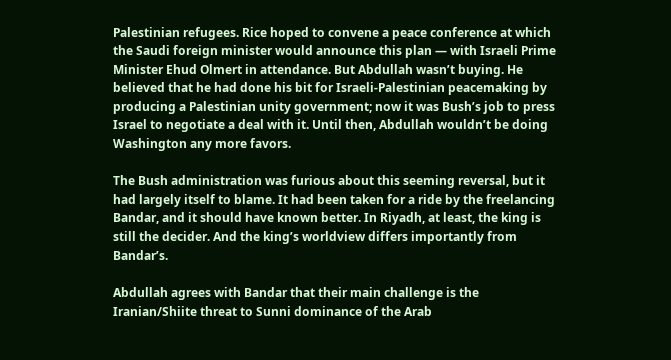Palestinian refugees. Rice hoped to convene a peace conference at which the Saudi foreign minister would announce this plan — with Israeli Prime Minister Ehud Olmert in attendance. But Abdullah wasn’t buying. He believed that he had done his bit for Israeli-Palestinian peacemaking by producing a Palestinian unity government; now it was Bush’s job to press Israel to negotiate a deal with it. Until then, Abdullah wouldn’t be doing Washington any more favors.

The Bush administration was furious about this seeming reversal, but it had largely itself to blame. It had been taken for a ride by the freelancing Bandar, and it should have known better. In Riyadh, at least, the king is still the decider. And the king’s worldview differs importantly from Bandar’s.

Abdullah agrees with Bandar that their main challenge is the Iranian/Shiite threat to Sunni dominance of the Arab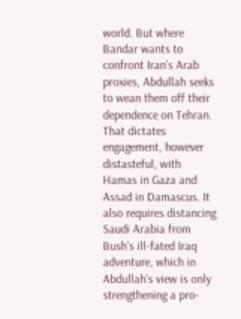world. But where Bandar wants to confront Iran’s Arab proxies, Abdullah seeks to wean them off their dependence on Tehran. That dictates engagement, however distasteful, with Hamas in Gaza and Assad in Damascus. It also requires distancing Saudi Arabia from Bush’s ill-fated Iraq adventure, which in Abdullah’s view is only strengthening a pro-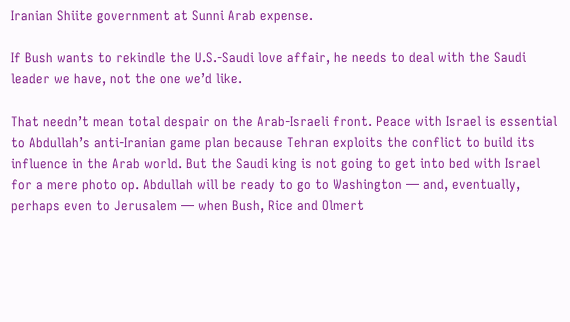Iranian Shiite government at Sunni Arab expense.

If Bush wants to rekindle the U.S.-Saudi love affair, he needs to deal with the Saudi leader we have, not the one we’d like.

That needn’t mean total despair on the Arab-Israeli front. Peace with Israel is essential to Abdullah’s anti-Iranian game plan because Tehran exploits the conflict to build its influence in the Arab world. But the Saudi king is not going to get into bed with Israel for a mere photo op. Abdullah will be ready to go to Washington — and, eventually, perhaps even to Jerusalem — when Bush, Rice and Olmert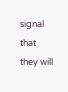signal that they will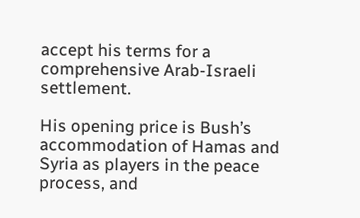accept his terms for a comprehensive Arab-Israeli settlement.

His opening price is Bush’s accommodation of Hamas and Syria as players in the peace process, and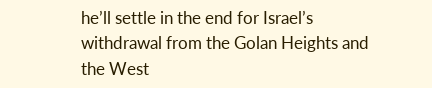he’ll settle in the end for Israel’s withdrawal from the Golan Heights and the West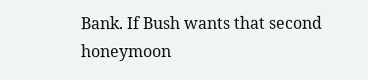Bank. If Bush wants that second honeymoon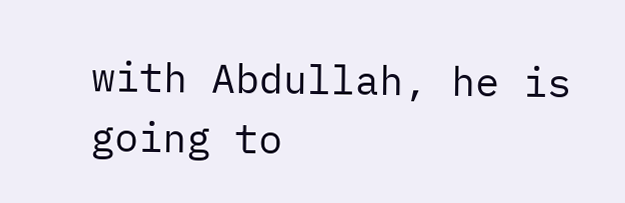with Abdullah, he is going to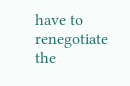have to renegotiate the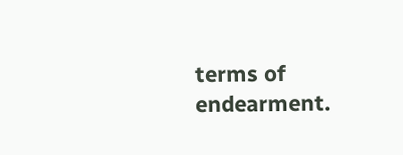terms of endearment.